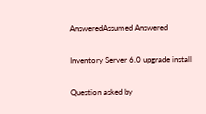AnsweredAssumed Answered

Inventory Server 6.0 upgrade install

Question asked by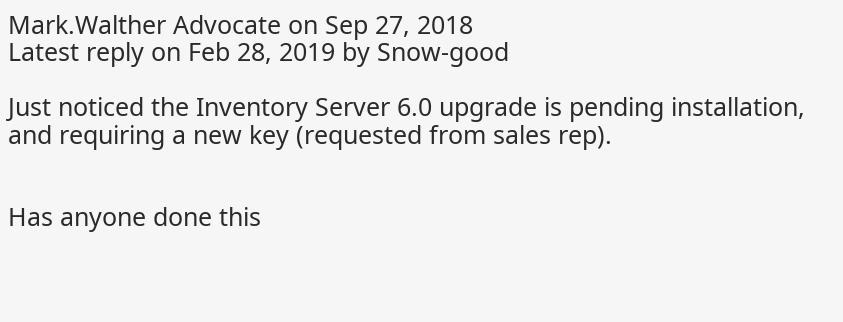Mark.Walther Advocate on Sep 27, 2018
Latest reply on Feb 28, 2019 by Snow-good

Just noticed the Inventory Server 6.0 upgrade is pending installation, and requiring a new key (requested from sales rep).


Has anyone done this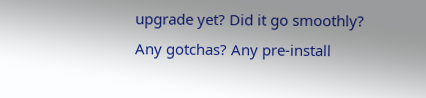upgrade yet? Did it go smoothly? Any gotchas? Any pre-install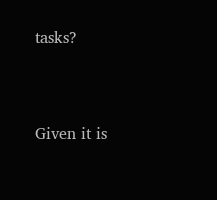tasks?


Given it is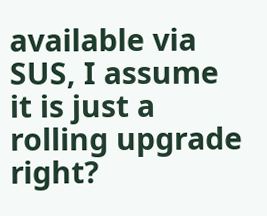available via SUS, I assume it is just a rolling upgrade right?